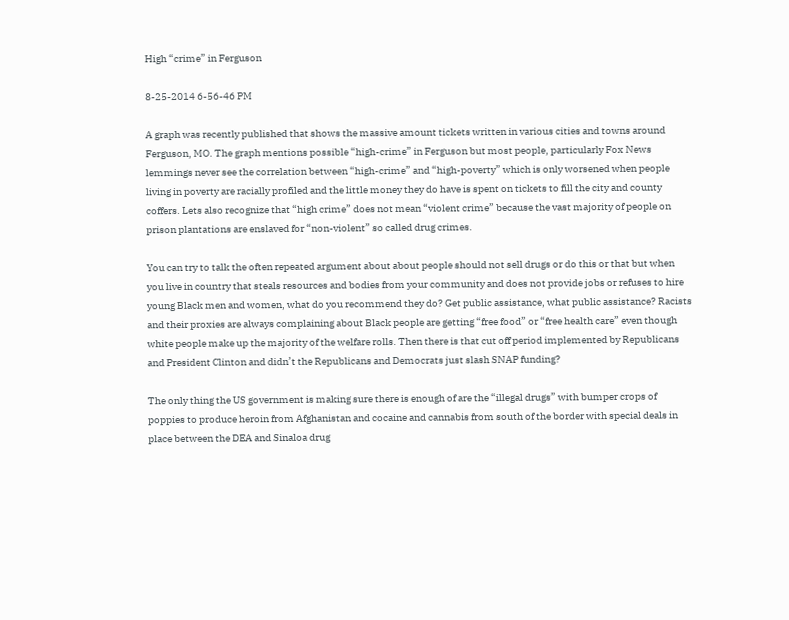High “crime” in Ferguson

8-25-2014 6-56-46 PM

A graph was recently published that shows the massive amount tickets written in various cities and towns around Ferguson, MO. The graph mentions possible “high-crime” in Ferguson but most people, particularly Fox News lemmings never see the correlation between “high-crime” and “high-poverty” which is only worsened when people living in poverty are racially profiled and the little money they do have is spent on tickets to fill the city and county coffers. Lets also recognize that “high crime” does not mean “violent crime” because the vast majority of people on prison plantations are enslaved for “non-violent” so called drug crimes.

You can try to talk the often repeated argument about about people should not sell drugs or do this or that but when you live in country that steals resources and bodies from your community and does not provide jobs or refuses to hire young Black men and women, what do you recommend they do? Get public assistance, what public assistance? Racists and their proxies are always complaining about Black people are getting “free food” or “free health care” even though white people make up the majority of the welfare rolls. Then there is that cut off period implemented by Republicans and President Clinton and didn’t the Republicans and Democrats just slash SNAP funding?

The only thing the US government is making sure there is enough of are the “illegal drugs” with bumper crops of poppies to produce heroin from Afghanistan and cocaine and cannabis from south of the border with special deals in place between the DEA and Sinaloa drug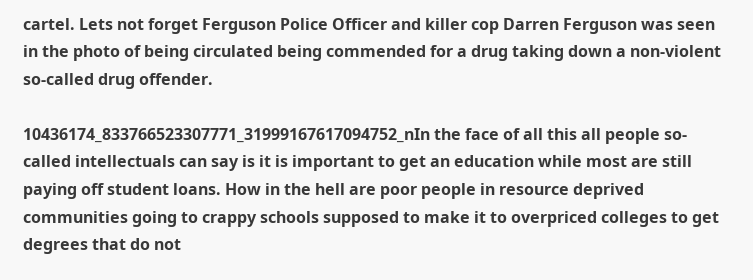cartel. Lets not forget Ferguson Police Officer and killer cop Darren Ferguson was seen in the photo of being circulated being commended for a drug taking down a non-violent so-called drug offender.

10436174_833766523307771_31999167617094752_nIn the face of all this all people so-called intellectuals can say is it is important to get an education while most are still paying off student loans. How in the hell are poor people in resource deprived communities going to crappy schools supposed to make it to overpriced colleges to get degrees that do not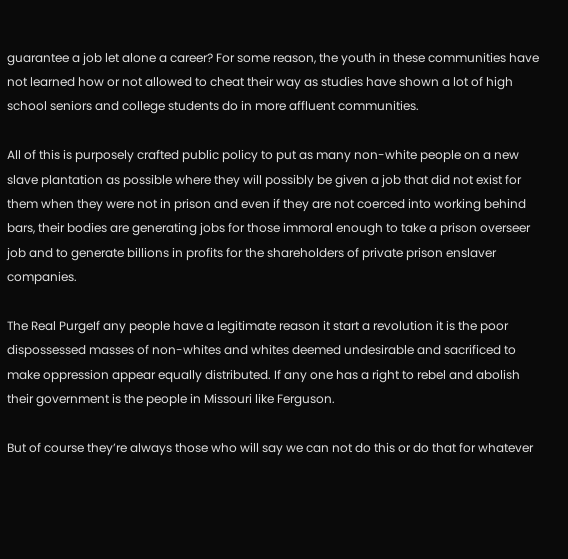guarantee a job let alone a career? For some reason, the youth in these communities have not learned how or not allowed to cheat their way as studies have shown a lot of high school seniors and college students do in more affluent communities.

All of this is purposely crafted public policy to put as many non-white people on a new slave plantation as possible where they will possibly be given a job that did not exist for them when they were not in prison and even if they are not coerced into working behind bars, their bodies are generating jobs for those immoral enough to take a prison overseer job and to generate billions in profits for the shareholders of private prison enslaver companies.

The Real PurgeIf any people have a legitimate reason it start a revolution it is the poor dispossessed masses of non-whites and whites deemed undesirable and sacrificed to make oppression appear equally distributed. If any one has a right to rebel and abolish their government is the people in Missouri like Ferguson.

But of course they’re always those who will say we can not do this or do that for whatever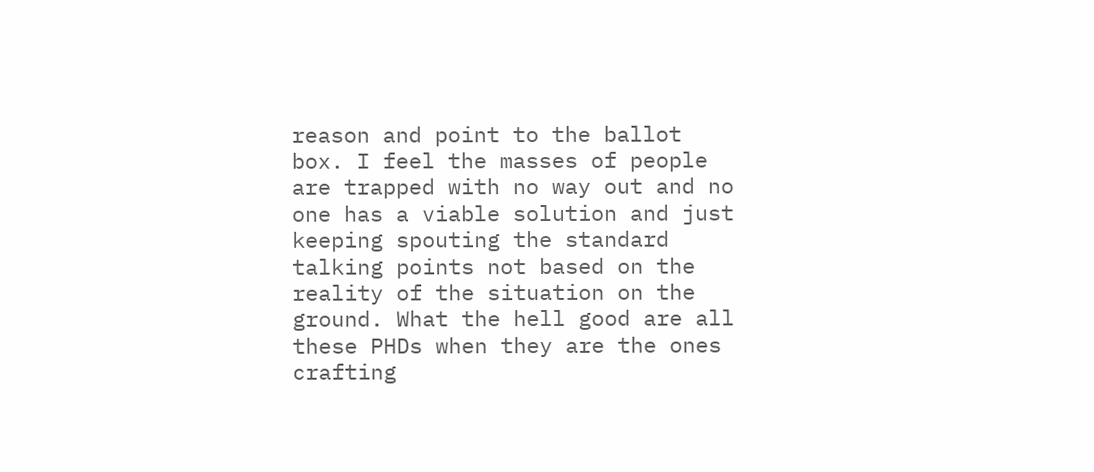reason and point to the ballot box. I feel the masses of people are trapped with no way out and no one has a viable solution and just keeping spouting the standard talking points not based on the reality of the situation on the ground. What the hell good are all these PHDs when they are the ones crafting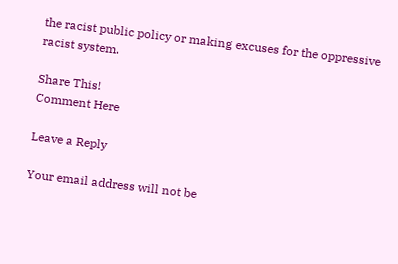the racist public policy or making excuses for the oppressive racist system.

Share This!
Comment Here

Leave a Reply

Your email address will not be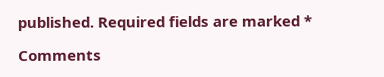published. Required fields are marked *

Comments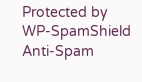Protected by WP-SpamShield Anti-Spam